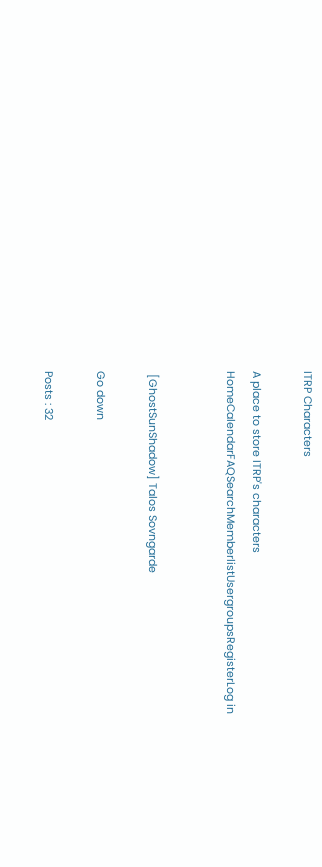ITRP Characters

A place to store ITRP's characters
HomeCalendarFAQSearchMemberlistUsergroupsRegisterLog in


 [GhostSunShadow] Talos Sovngarde

Go down

Posts : 32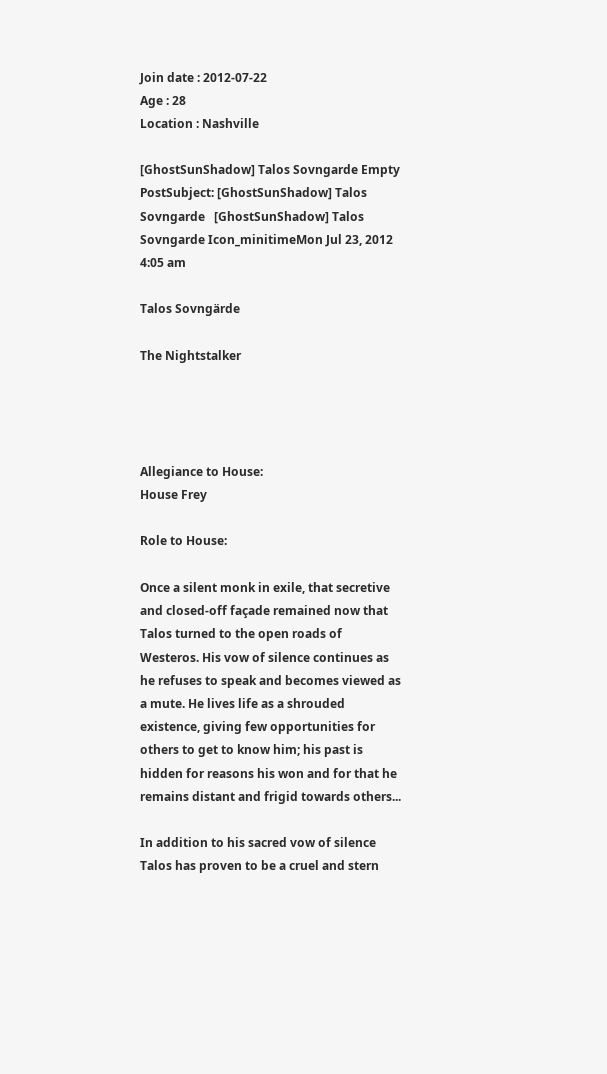Join date : 2012-07-22
Age : 28
Location : Nashville

[GhostSunShadow] Talos Sovngarde Empty
PostSubject: [GhostSunShadow] Talos Sovngarde   [GhostSunShadow] Talos Sovngarde Icon_minitimeMon Jul 23, 2012 4:05 am

Talos Sovngärde

The Nightstalker




Allegiance to House:
House Frey

Role to House:

Once a silent monk in exile, that secretive and closed-off façade remained now that Talos turned to the open roads of Westeros. His vow of silence continues as he refuses to speak and becomes viewed as a mute. He lives life as a shrouded existence, giving few opportunities for others to get to know him; his past is hidden for reasons his won and for that he remains distant and frigid towards others...

In addition to his sacred vow of silence Talos has proven to be a cruel and stern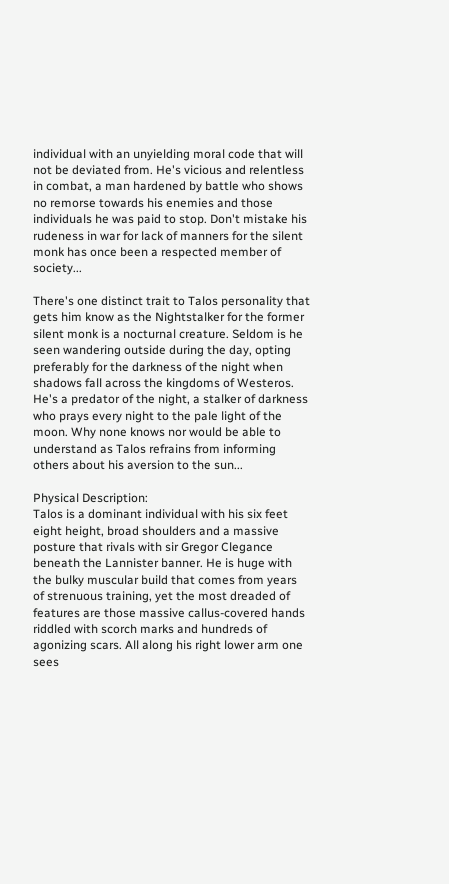individual with an unyielding moral code that will not be deviated from. He's vicious and relentless in combat, a man hardened by battle who shows no remorse towards his enemies and those individuals he was paid to stop. Don't mistake his rudeness in war for lack of manners for the silent monk has once been a respected member of society...

There's one distinct trait to Talos personality that gets him know as the Nightstalker for the former silent monk is a nocturnal creature. Seldom is he seen wandering outside during the day, opting preferably for the darkness of the night when shadows fall across the kingdoms of Westeros. He's a predator of the night, a stalker of darkness who prays every night to the pale light of the moon. Why none knows nor would be able to understand as Talos refrains from informing others about his aversion to the sun...

Physical Description:
Talos is a dominant individual with his six feet eight height, broad shoulders and a massive posture that rivals with sir Gregor Clegance beneath the Lannister banner. He is huge with the bulky muscular build that comes from years of strenuous training, yet the most dreaded of features are those massive callus-covered hands riddled with scorch marks and hundreds of agonizing scars. All along his right lower arm one sees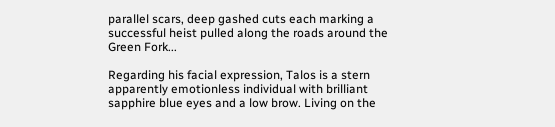parallel scars, deep gashed cuts each marking a successful heist pulled along the roads around the Green Fork...

Regarding his facial expression, Talos is a stern apparently emotionless individual with brilliant sapphire blue eyes and a low brow. Living on the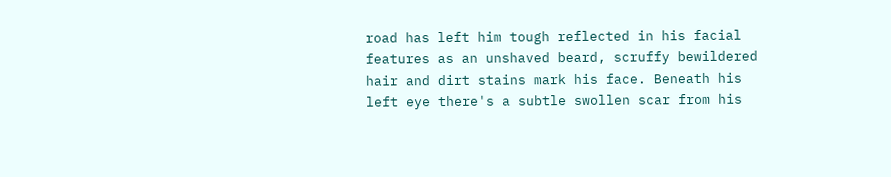road has left him tough reflected in his facial features as an unshaved beard, scruffy bewildered hair and dirt stains mark his face. Beneath his left eye there's a subtle swollen scar from his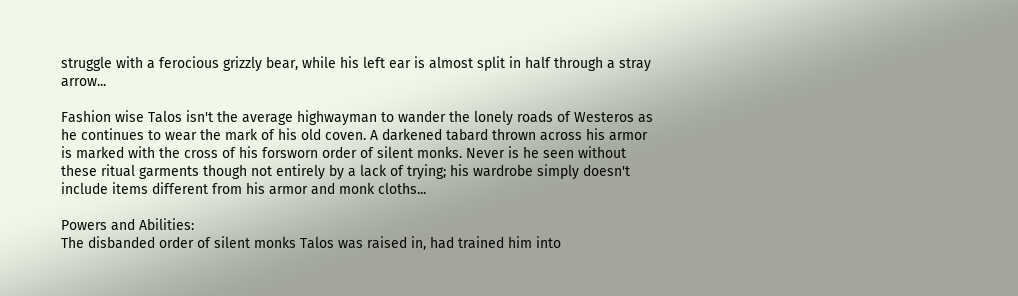struggle with a ferocious grizzly bear, while his left ear is almost split in half through a stray arrow...

Fashion wise Talos isn't the average highwayman to wander the lonely roads of Westeros as he continues to wear the mark of his old coven. A darkened tabard thrown across his armor is marked with the cross of his forsworn order of silent monks. Never is he seen without these ritual garments though not entirely by a lack of trying; his wardrobe simply doesn't include items different from his armor and monk cloths...

Powers and Abilities:
The disbanded order of silent monks Talos was raised in, had trained him into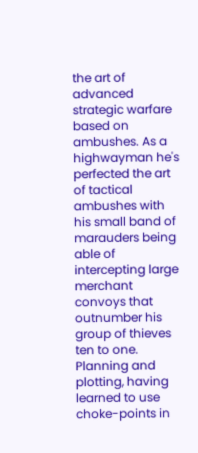the art of advanced strategic warfare based on ambushes. As a highwayman he's perfected the art of tactical ambushes with his small band of marauders being able of intercepting large merchant convoys that outnumber his group of thieves ten to one. Planning and plotting, having learned to use choke-points in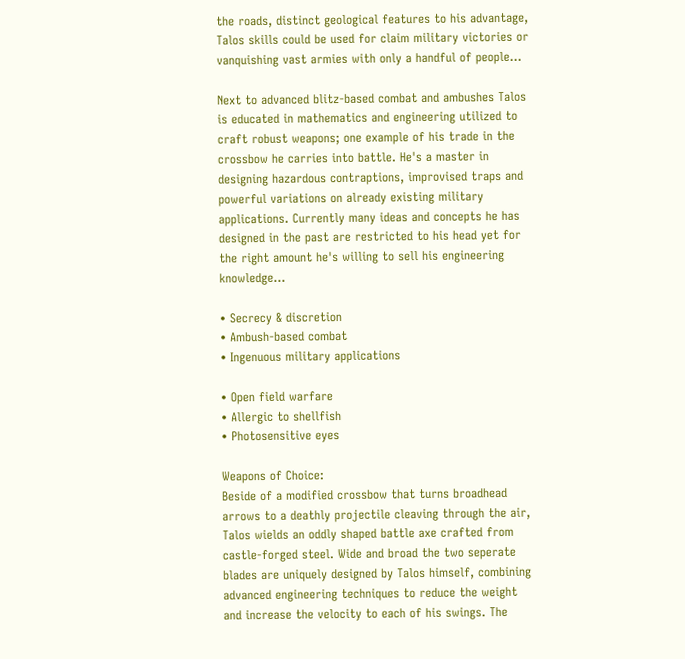the roads, distinct geological features to his advantage, Talos skills could be used for claim military victories or vanquishing vast armies with only a handful of people...

Next to advanced blitz-based combat and ambushes Talos is educated in mathematics and engineering utilized to craft robust weapons; one example of his trade in the crossbow he carries into battle. He's a master in designing hazardous contraptions, improvised traps and powerful variations on already existing military applications. Currently many ideas and concepts he has designed in the past are restricted to his head yet for the right amount he's willing to sell his engineering knowledge...

• Secrecy & discretion
• Ambush-based combat
• Ingenuous military applications

• Open field warfare
• Allergic to shellfish
• Photosensitive eyes

Weapons of Choice:
Beside of a modified crossbow that turns broadhead arrows to a deathly projectile cleaving through the air, Talos wields an oddly shaped battle axe crafted from castle-forged steel. Wide and broad the two seperate blades are uniquely designed by Talos himself, combining advanced engineering techniques to reduce the weight and increase the velocity to each of his swings. The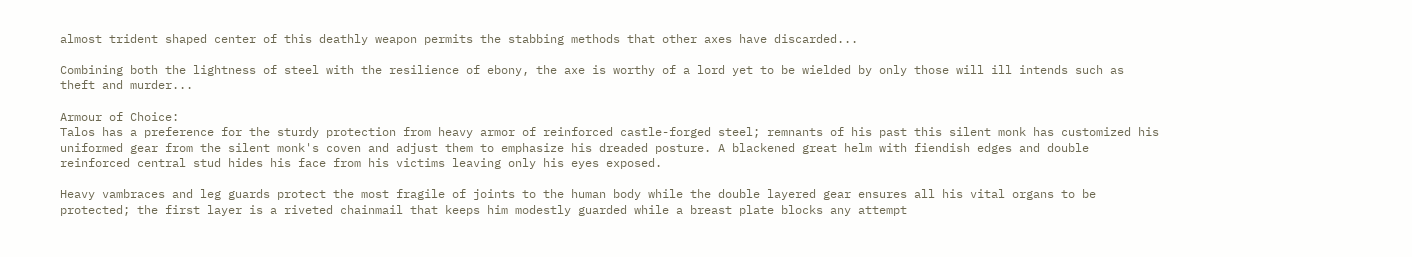almost trident shaped center of this deathly weapon permits the stabbing methods that other axes have discarded...

Combining both the lightness of steel with the resilience of ebony, the axe is worthy of a lord yet to be wielded by only those will ill intends such as theft and murder...

Armour of Choice:
Talos has a preference for the sturdy protection from heavy armor of reinforced castle-forged steel; remnants of his past this silent monk has customized his uniformed gear from the silent monk's coven and adjust them to emphasize his dreaded posture. A blackened great helm with fiendish edges and double reinforced central stud hides his face from his victims leaving only his eyes exposed.

Heavy vambraces and leg guards protect the most fragile of joints to the human body while the double layered gear ensures all his vital organs to be protected; the first layer is a riveted chainmail that keeps him modestly guarded while a breast plate blocks any attempt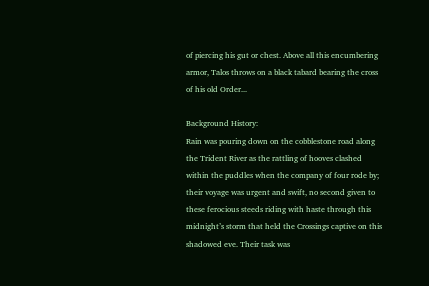of piercing his gut or chest. Above all this encumbering armor, Talos throws on a black tabard bearing the cross of his old Order...

Background History:
Rain was pouring down on the cobblestone road along the Trident River as the rattling of hooves clashed within the puddles when the company of four rode by; their voyage was urgent and swift, no second given to these ferocious steeds riding with haste through this midnight’s storm that held the Crossings captive on this shadowed eve. Their task was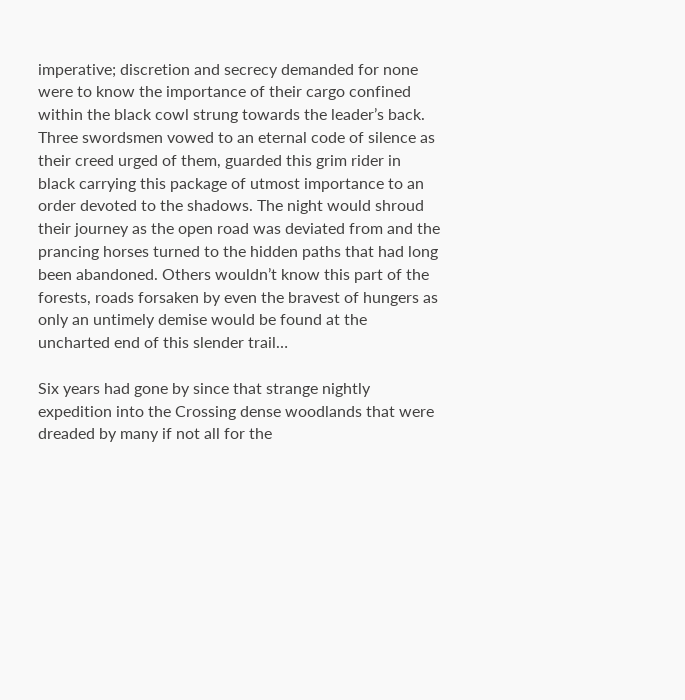imperative; discretion and secrecy demanded for none were to know the importance of their cargo confined within the black cowl strung towards the leader’s back. Three swordsmen vowed to an eternal code of silence as their creed urged of them, guarded this grim rider in black carrying this package of utmost importance to an order devoted to the shadows. The night would shroud their journey as the open road was deviated from and the prancing horses turned to the hidden paths that had long been abandoned. Others wouldn’t know this part of the forests, roads forsaken by even the bravest of hungers as only an untimely demise would be found at the uncharted end of this slender trail…

Six years had gone by since that strange nightly expedition into the Crossing dense woodlands that were dreaded by many if not all for the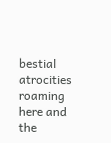bestial atrocities roaming here and the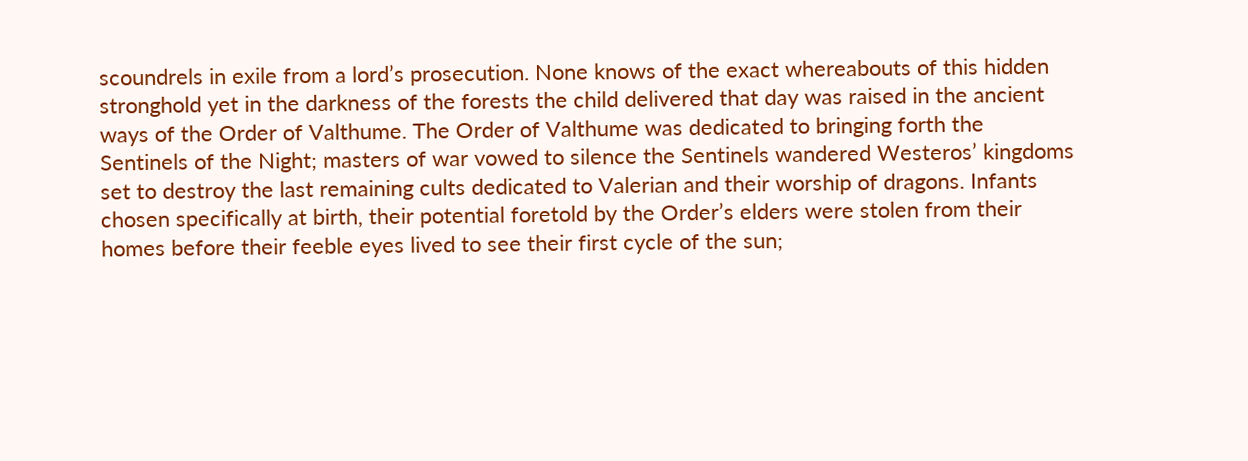scoundrels in exile from a lord’s prosecution. None knows of the exact whereabouts of this hidden stronghold yet in the darkness of the forests the child delivered that day was raised in the ancient ways of the Order of Valthume. The Order of Valthume was dedicated to bringing forth the Sentinels of the Night; masters of war vowed to silence the Sentinels wandered Westeros’ kingdoms set to destroy the last remaining cults dedicated to Valerian and their worship of dragons. Infants chosen specifically at birth, their potential foretold by the Order’s elders were stolen from their homes before their feeble eyes lived to see their first cycle of the sun;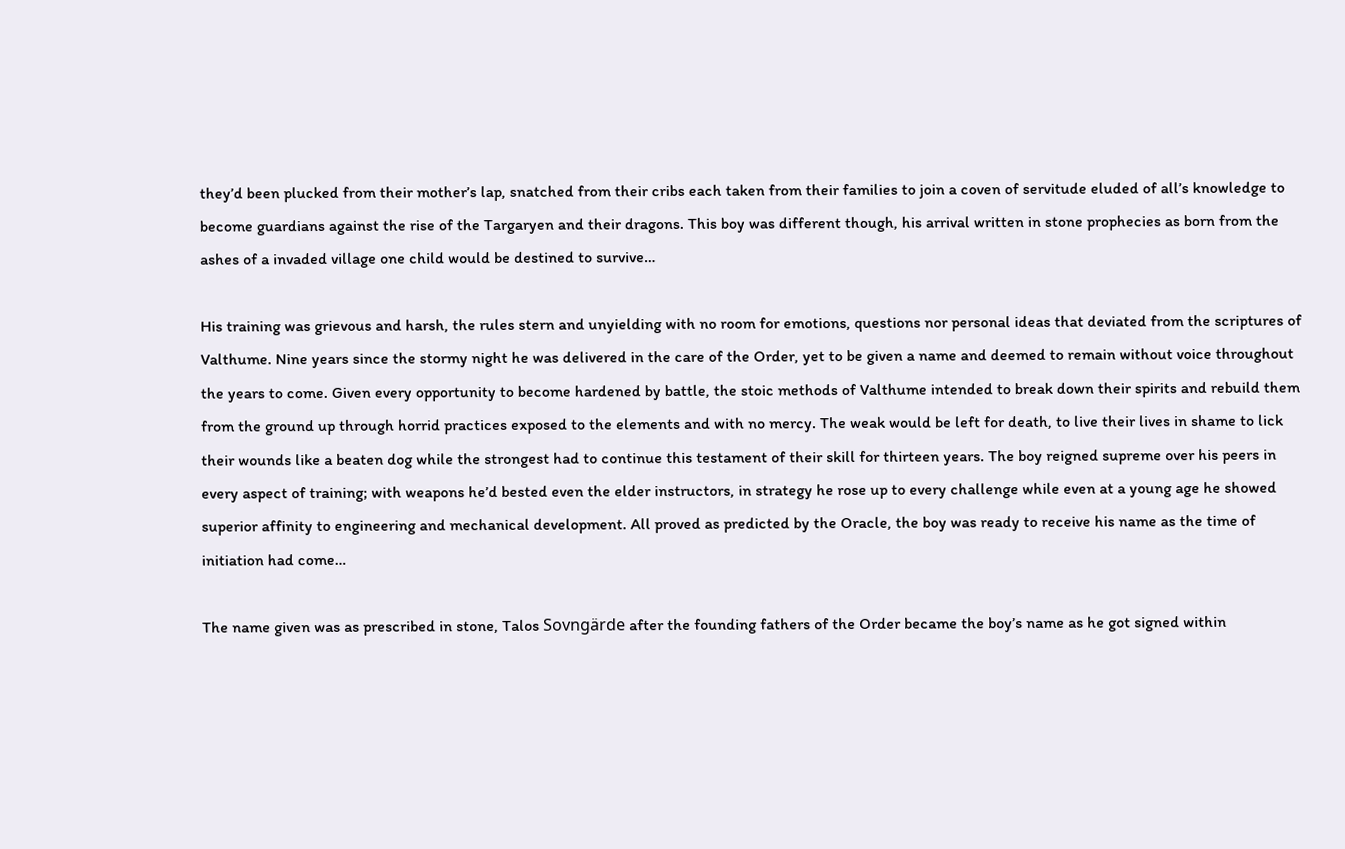they’d been plucked from their mother’s lap, snatched from their cribs each taken from their families to join a coven of servitude eluded of all’s knowledge to become guardians against the rise of the Targaryen and their dragons. This boy was different though, his arrival written in stone prophecies as born from the ashes of a invaded village one child would be destined to survive…

His training was grievous and harsh, the rules stern and unyielding with no room for emotions, questions nor personal ideas that deviated from the scriptures of Valthume. Nine years since the stormy night he was delivered in the care of the Order, yet to be given a name and deemed to remain without voice throughout the years to come. Given every opportunity to become hardened by battle, the stoic methods of Valthume intended to break down their spirits and rebuild them from the ground up through horrid practices exposed to the elements and with no mercy. The weak would be left for death, to live their lives in shame to lick their wounds like a beaten dog while the strongest had to continue this testament of their skill for thirteen years. The boy reigned supreme over his peers in every aspect of training; with weapons he’d bested even the elder instructors, in strategy he rose up to every challenge while even at a young age he showed superior affinity to engineering and mechanical development. All proved as predicted by the Oracle, the boy was ready to receive his name as the time of initiation had come…

The name given was as prescribed in stone, Talos Sovngärde after the founding fathers of the Order became the boy’s name as he got signed within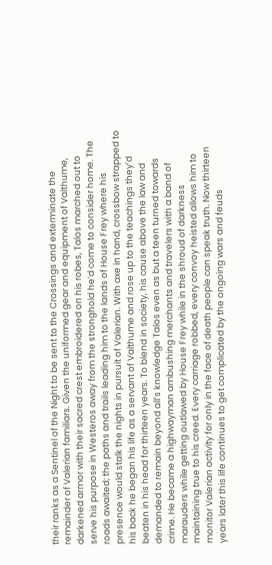their ranks as a Sentinel of the Night to be sent to the Crossings and exterminate the remainder of Valerian familiars. Given the uniformed gear and equipment of Valthume, darkened armor with their sacred crest embroidered on his robes, Talos marched out to serve his purpose in Westeros away from the stronghold he’d come to consider home. The roads awaited; the paths and trails leading him to the lands of House Frey where his presence would stalk the nights in pursuit of Valerian. With axe in hand, crossbow strapped to his back he began his life as a servant of Valthume and rose up to the teachings they’d beaten in his head for thirteen years. To blend in society, his cause above the law and demanded to remain beyond all’s knowledge Talos even as but a teen turned towards crime. He became a highwayman ambushing merchants and travelers with a band of marauders while getting outlawed by House Frey while in the shroud of darkness maintaining true to his creed. Every carriage robbed, every convoy heisted allows him to monitor Valerian activity for only in the face of death people can speak truth. Now thirteen years later this life continues to get complicated by the ongoing wars and feuds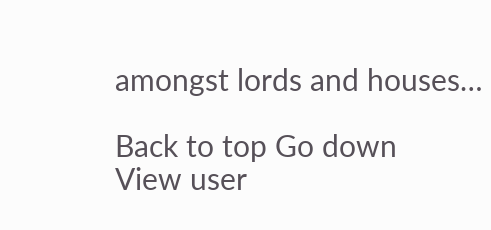amongst lords and houses…

Back to top Go down
View user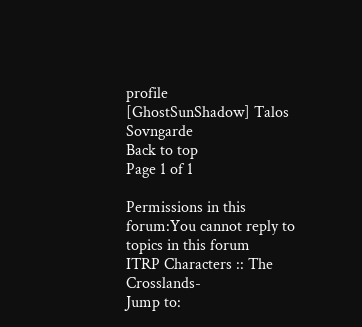profile
[GhostSunShadow] Talos Sovngarde
Back to top
Page 1 of 1

Permissions in this forum:You cannot reply to topics in this forum
ITRP Characters :: The Crosslands-
Jump to: